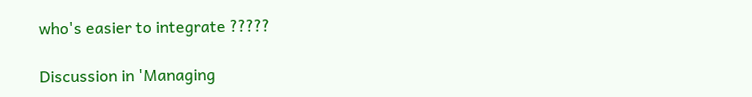who's easier to integrate ?????

Discussion in 'Managing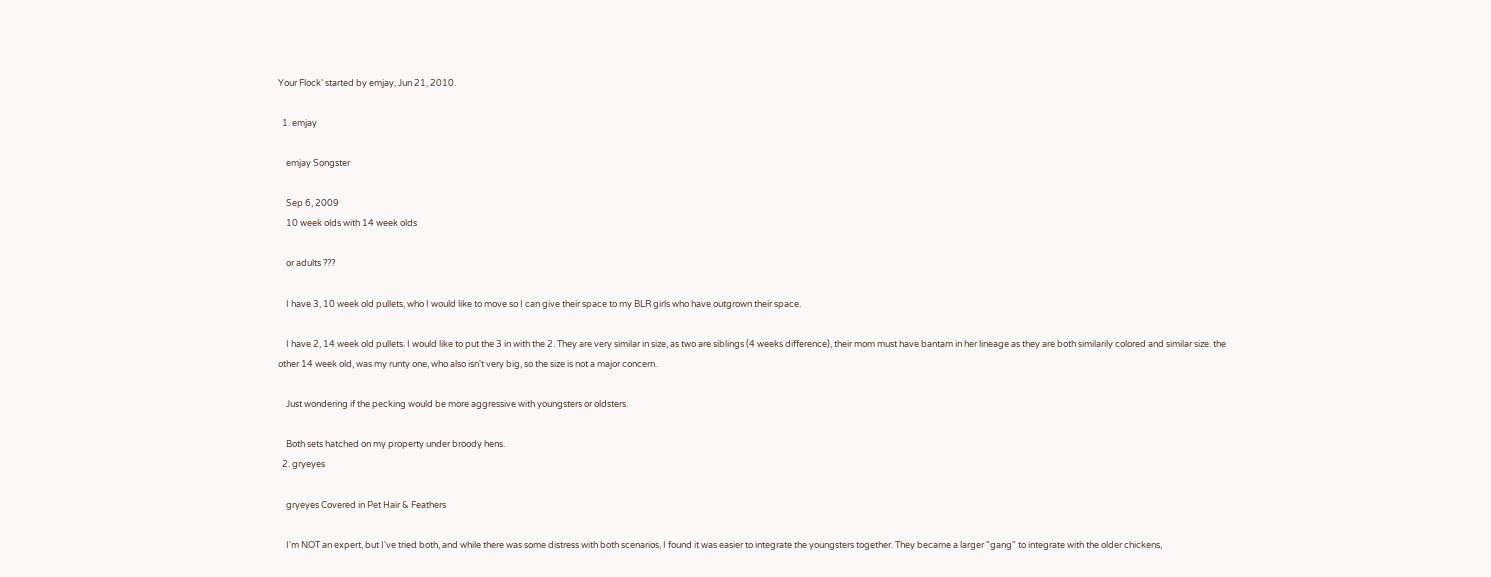Your Flock' started by emjay, Jun 21, 2010.

  1. emjay

    emjay Songster

    Sep 6, 2009
    10 week olds with 14 week olds

    or adults ???

    I have 3, 10 week old pullets, who I would like to move so I can give their space to my BLR girls who have outgrown their space.

    I have 2, 14 week old pullets. I would like to put the 3 in with the 2. They are very similar in size, as two are siblings (4 weeks difference), their mom must have bantam in her lineage as they are both similarily colored and similar size. the other 14 week old, was my runty one, who also isn't very big, so the size is not a major concern.

    Just wondering if the pecking would be more aggressive with youngsters or oldsters.

    Both sets hatched on my property under broody hens.
  2. gryeyes

    gryeyes Covered in Pet Hair & Feathers

    I'm NOT an expert, but I've tried both, and while there was some distress with both scenarios, I found it was easier to integrate the youngsters together. They became a larger "gang" to integrate with the older chickens,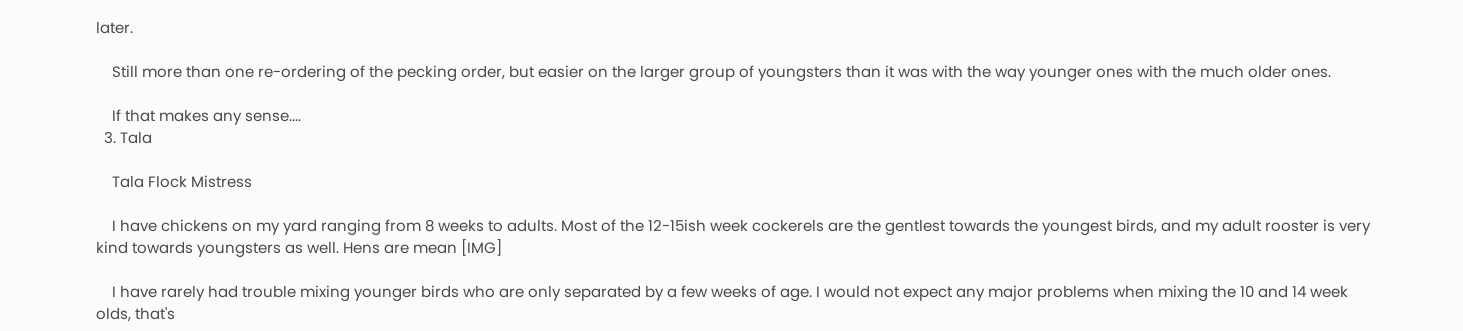later.

    Still more than one re-ordering of the pecking order, but easier on the larger group of youngsters than it was with the way younger ones with the much older ones.

    If that makes any sense....
  3. Tala

    Tala Flock Mistress

    I have chickens on my yard ranging from 8 weeks to adults. Most of the 12-15ish week cockerels are the gentlest towards the youngest birds, and my adult rooster is very kind towards youngsters as well. Hens are mean [IMG]

    I have rarely had trouble mixing younger birds who are only separated by a few weeks of age. I would not expect any major problems when mixing the 10 and 14 week olds, that's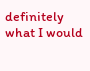definitely what I would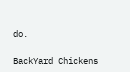do.

BackYard Chickens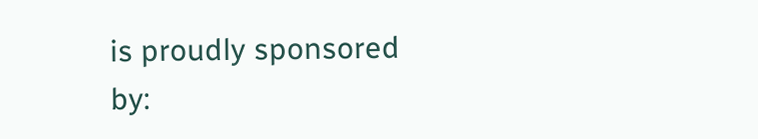is proudly sponsored by: